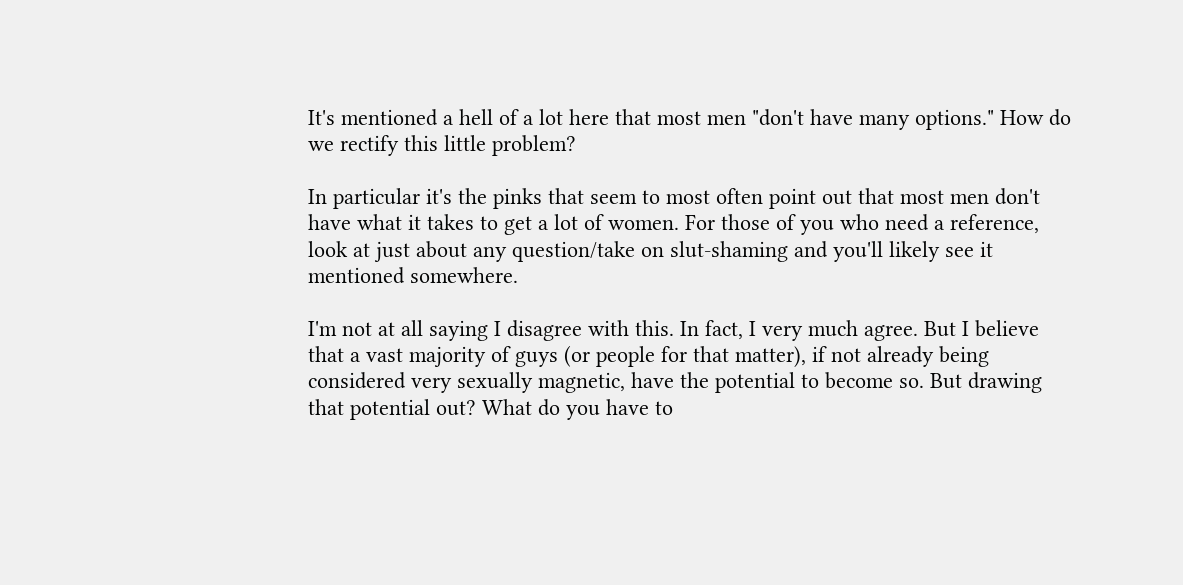It's mentioned a hell of a lot here that most men "don't have many options." How do we rectify this little problem?

In particular it's the pinks that seem to most often point out that most men don't have what it takes to get a lot of women. For those of you who need a reference, look at just about any question/take on slut-shaming and you'll likely see it mentioned somewhere.

I'm not at all saying I disagree with this. In fact, I very much agree. But I believe that a vast majority of guys (or people for that matter), if not already being considered very sexually magnetic, have the potential to become so. But drawing that potential out? What do you have to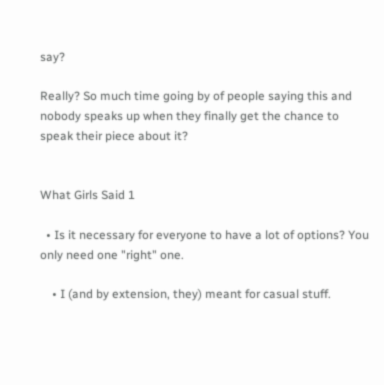say?

Really? So much time going by of people saying this and nobody speaks up when they finally get the chance to speak their piece about it?


What Girls Said 1

  • Is it necessary for everyone to have a lot of options? You only need one "right" one.

    • I (and by extension, they) meant for casual stuff.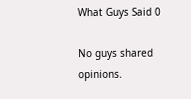What Guys Said 0

No guys shared opinions.